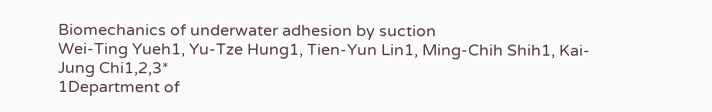Biomechanics of underwater adhesion by suction
Wei-Ting Yueh1, Yu-Tze Hung1, Tien-Yun Lin1, Ming-Chih Shih1, Kai-Jung Chi1,2,3*
1Department of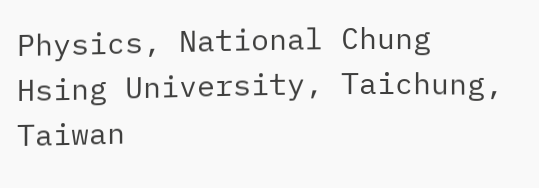Physics, National Chung Hsing University, Taichung, Taiwan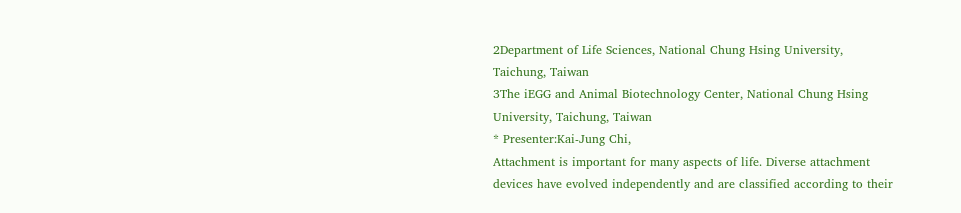2Department of Life Sciences, National Chung Hsing University, Taichung, Taiwan
3The iEGG and Animal Biotechnology Center, National Chung Hsing University, Taichung, Taiwan
* Presenter:Kai-Jung Chi,
Attachment is important for many aspects of life. Diverse attachment devices have evolved independently and are classified according to their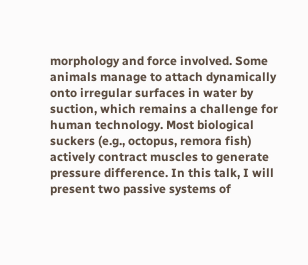morphology and force involved. Some animals manage to attach dynamically onto irregular surfaces in water by suction, which remains a challenge for human technology. Most biological suckers (e.g., octopus, remora fish) actively contract muscles to generate pressure difference. In this talk, I will present two passive systems of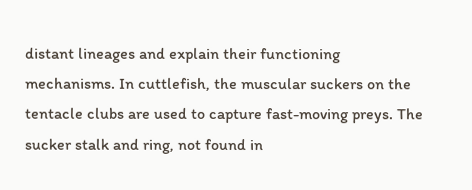distant lineages and explain their functioning mechanisms. In cuttlefish, the muscular suckers on the tentacle clubs are used to capture fast-moving preys. The sucker stalk and ring, not found in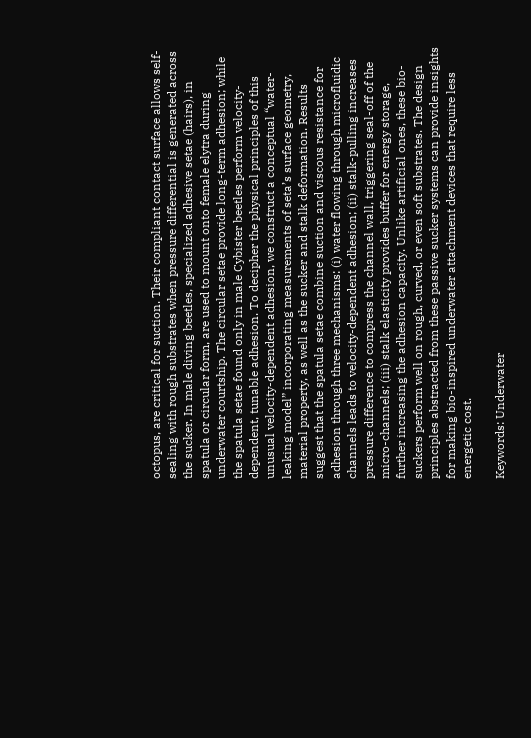octopus, are critical for suction. Their compliant contact surface allows self-sealing with rough substrates when pressure differential is generated across the sucker. In male diving beetles, specialized adhesive setae (hairs), in spatula or circular form, are used to mount onto female elytra during underwater courtship. The circular setae provide long-term adhesion; while the spatula setae found only in male Cybister beetles perform velocity-dependent, tunable adhesion. To decipher the physical principles of this unusual velocity-dependent adhesion, we construct a conceptual “water-leaking model” incorporating measurements of seta’s surface geometry, material property, as well as the sucker and stalk deformation. Results suggest that the spatula setae combine suction and viscous resistance for adhesion through three mechanisms: (i) water flowing through microfluidic channels leads to velocity-dependent adhesion; (ii) stalk-pulling increases pressure difference to compress the channel wall, triggering seal-off of the micro-channels; (iii) stalk elasticity provides buffer for energy storage, further increasing the adhesion capacity. Unlike artificial ones, these bio-suckers perform well on rough, curved, or even soft substrates. The design principles abstracted from these passive sucker systems can provide insights for making bio-inspired underwater attachment devices that require less energetic cost.

Keywords: Underwater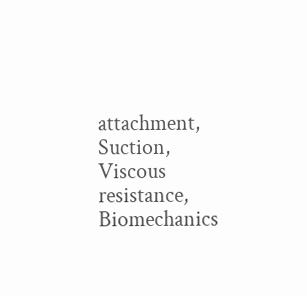attachment, Suction, Viscous resistance, Biomechanics